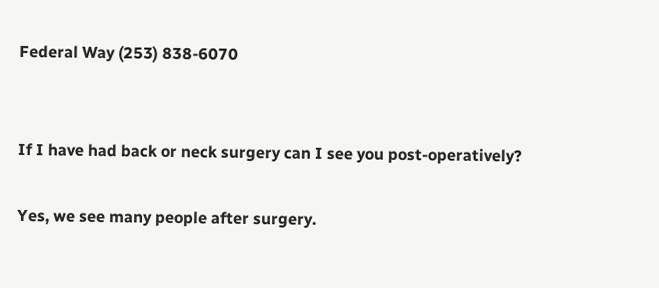Federal Way (253) 838-6070


If I have had back or neck surgery can I see you post-operatively?

Yes, we see many people after surgery.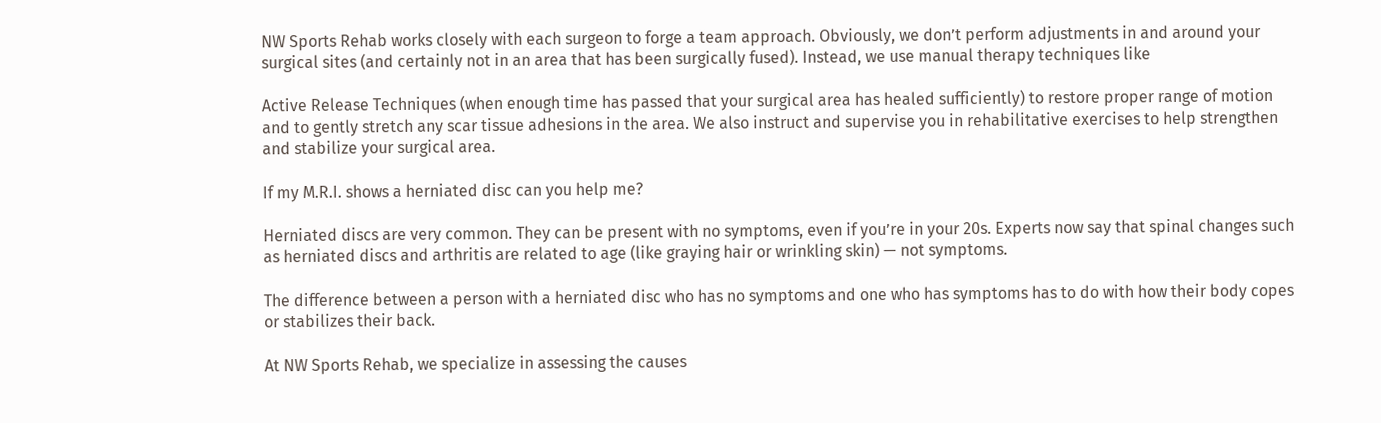NW Sports Rehab works closely with each surgeon to forge a team approach. Obviously, we don’t perform adjustments in and around your surgical sites (and certainly not in an area that has been surgically fused). Instead, we use manual therapy techniques like

Active Release Techniques (when enough time has passed that your surgical area has healed sufficiently) to restore proper range of motion and to gently stretch any scar tissue adhesions in the area. We also instruct and supervise you in rehabilitative exercises to help strengthen and stabilize your surgical area.

If my M.R.I. shows a herniated disc can you help me?

Herniated discs are very common. They can be present with no symptoms, even if you’re in your 20s. Experts now say that spinal changes such as herniated discs and arthritis are related to age (like graying hair or wrinkling skin) — not symptoms.

The difference between a person with a herniated disc who has no symptoms and one who has symptoms has to do with how their body copes or stabilizes their back.

At NW Sports Rehab, we specialize in assessing the causes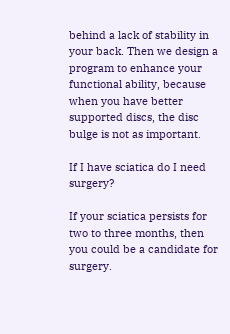behind a lack of stability in your back. Then we design a program to enhance your functional ability, because when you have better supported discs, the disc bulge is not as important.

If I have sciatica do I need surgery?

If your sciatica persists for two to three months, then you could be a candidate for surgery.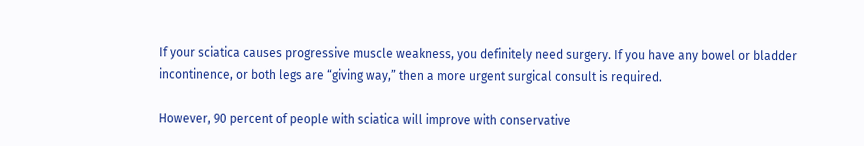If your sciatica causes progressive muscle weakness, you definitely need surgery. If you have any bowel or bladder incontinence, or both legs are “giving way,” then a more urgent surgical consult is required.

However, 90 percent of people with sciatica will improve with conservative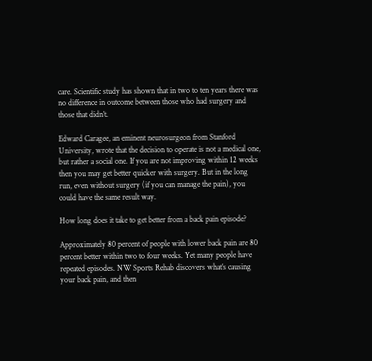care. Scientific study has shown that in two to ten years there was no difference in outcome between those who had surgery and those that didn’t.

Edward Caragee, an eminent neurosurgeon from Stanford University, wrote that the decision to operate is not a medical one, but rather a social one. If you are not improving within 12 weeks then you may get better quicker with surgery. But in the long run, even without surgery (if you can manage the pain), you could have the same result way.

How long does it take to get better from a back pain episode?

Approximately 80 percent of people with lower back pain are 80 percent better within two to four weeks. Yet many people have repeated episodes. NW Sports Rehab discovers what’s causing your back pain, and then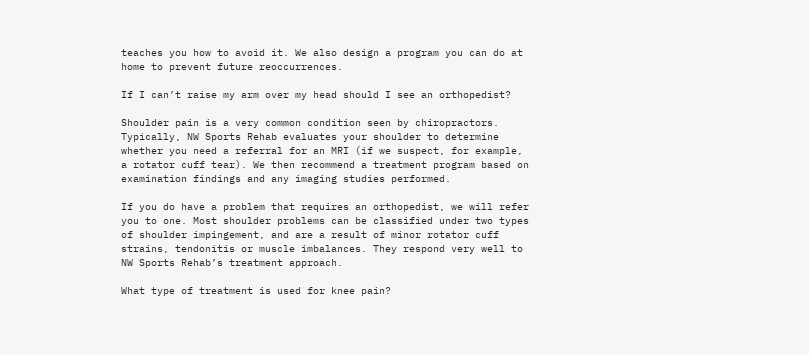teaches you how to avoid it. We also design a program you can do at home to prevent future reoccurrences.

If I can’t raise my arm over my head should I see an orthopedist?

Shoulder pain is a very common condition seen by chiropractors. Typically, NW Sports Rehab evaluates your shoulder to determine whether you need a referral for an MRI (if we suspect, for example, a rotator cuff tear). We then recommend a treatment program based on examination findings and any imaging studies performed.

If you do have a problem that requires an orthopedist, we will refer you to one. Most shoulder problems can be classified under two types of shoulder impingement, and are a result of minor rotator cuff strains, tendonitis or muscle imbalances. They respond very well to NW Sports Rehab’s treatment approach.

What type of treatment is used for knee pain?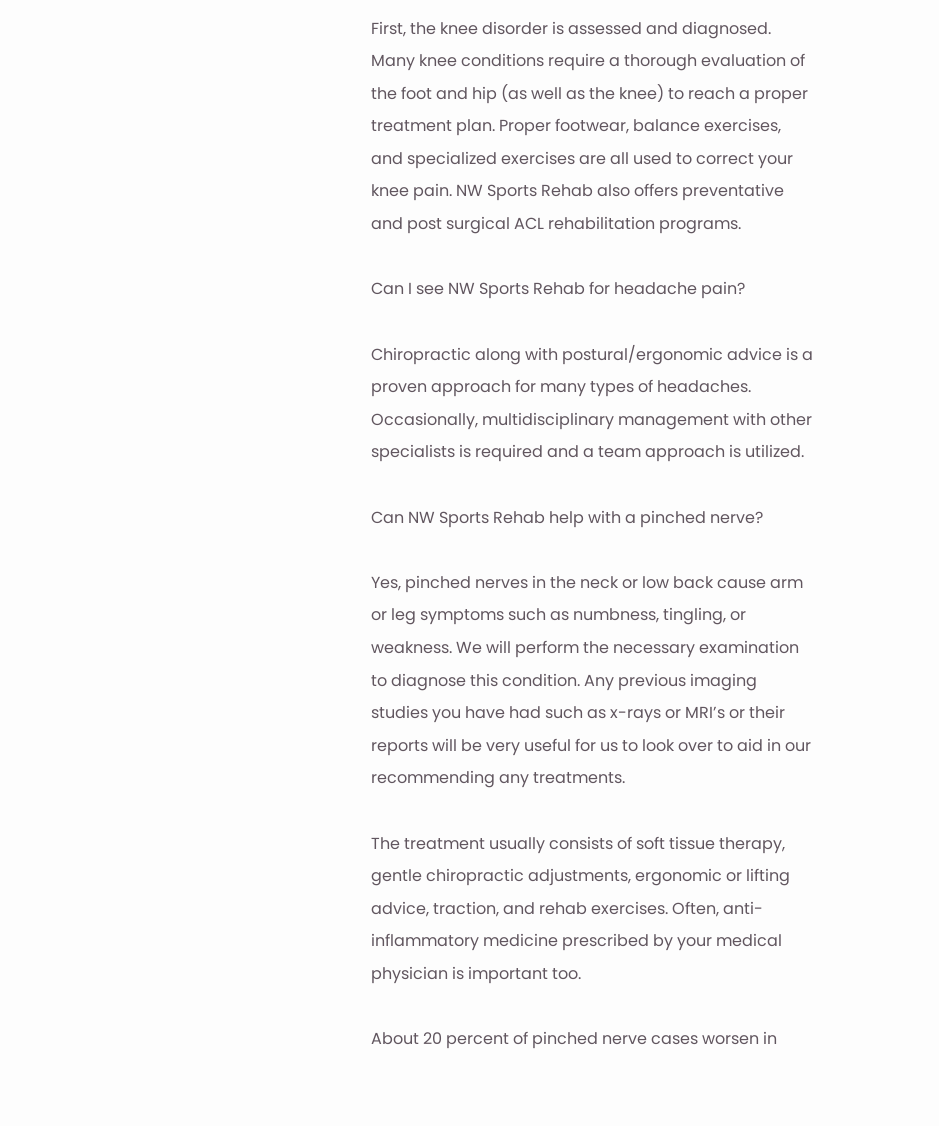First, the knee disorder is assessed and diagnosed. Many knee conditions require a thorough evaluation of the foot and hip (as well as the knee) to reach a proper treatment plan. Proper footwear, balance exercises, and specialized exercises are all used to correct your knee pain. NW Sports Rehab also offers preventative and post surgical ACL rehabilitation programs.

Can I see NW Sports Rehab for headache pain?

Chiropractic along with postural/ergonomic advice is a proven approach for many types of headaches. Occasionally, multidisciplinary management with other specialists is required and a team approach is utilized.

Can NW Sports Rehab help with a pinched nerve?

Yes, pinched nerves in the neck or low back cause arm or leg symptoms such as numbness, tingling, or weakness. We will perform the necessary examination to diagnose this condition. Any previous imaging studies you have had such as x-rays or MRI’s or their reports will be very useful for us to look over to aid in our recommending any treatments.

The treatment usually consists of soft tissue therapy, gentle chiropractic adjustments, ergonomic or lifting advice, traction, and rehab exercises. Often, anti-inflammatory medicine prescribed by your medical physician is important too.

About 20 percent of pinched nerve cases worsen in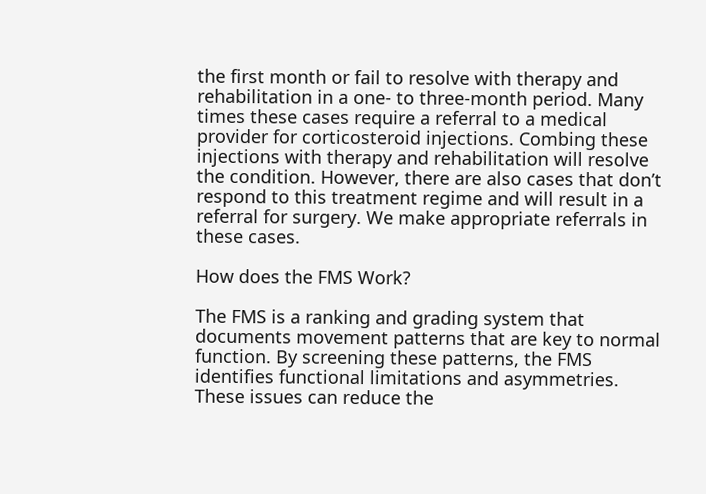the first month or fail to resolve with therapy and rehabilitation in a one- to three-month period. Many times these cases require a referral to a medical provider for corticosteroid injections. Combing these injections with therapy and rehabilitation will resolve the condition. However, there are also cases that don’t respond to this treatment regime and will result in a referral for surgery. We make appropriate referrals in these cases.

How does the FMS Work?

The FMS is a ranking and grading system that documents movement patterns that are key to normal function. By screening these patterns, the FMS identifies functional limitations and asymmetries. These issues can reduce the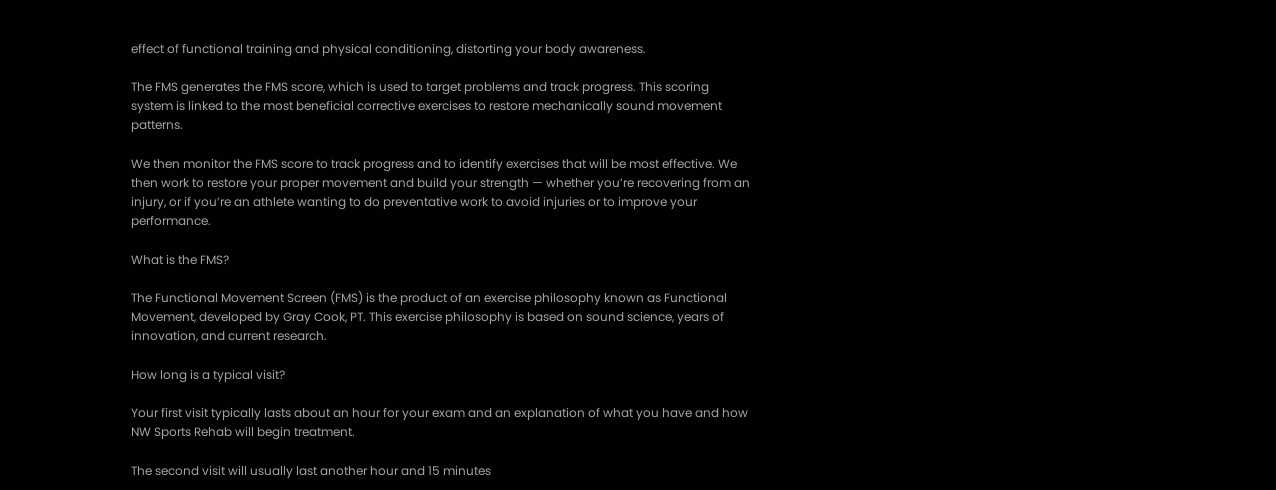effect of functional training and physical conditioning, distorting your body awareness.

The FMS generates the FMS score, which is used to target problems and track progress. This scoring system is linked to the most beneficial corrective exercises to restore mechanically sound movement patterns.

We then monitor the FMS score to track progress and to identify exercises that will be most effective. We then work to restore your proper movement and build your strength — whether you’re recovering from an injury, or if you’re an athlete wanting to do preventative work to avoid injuries or to improve your performance.

What is the FMS?

The Functional Movement Screen (FMS) is the product of an exercise philosophy known as Functional Movement, developed by Gray Cook, PT. This exercise philosophy is based on sound science, years of innovation, and current research.

How long is a typical visit?

Your first visit typically lasts about an hour for your exam and an explanation of what you have and how NW Sports Rehab will begin treatment.

The second visit will usually last another hour and 15 minutes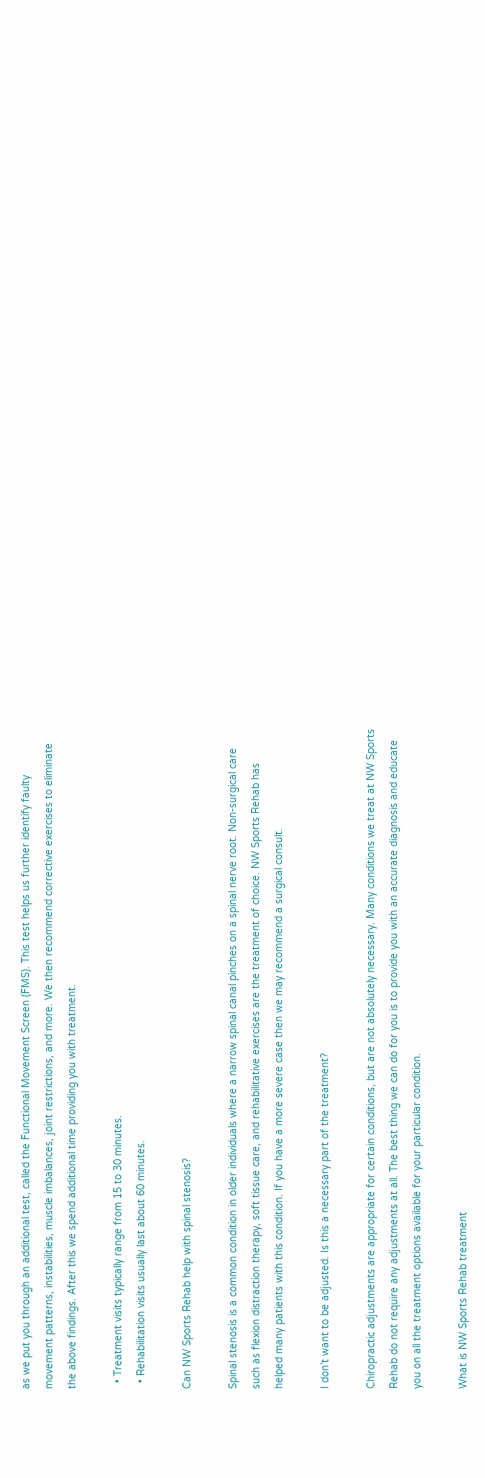as we put you through an additional test, called the Functional Movement Screen (FMS). This test helps us further identify faulty movement patterns, instabilities, muscle imbalances, joint restrictions, and more. We then recommend corrective exercises to eliminate the above findings. After this we spend additional time providing you with treatment.

  • Treatment visits typically range from 15 to 30 minutes.
  • Rehabilitation visits usually last about 60 minutes.

Can NW Sports Rehab help with spinal stenosis?

Spinal stenosis is a common condition in older individuals where a narrow spinal canal pinches on a spinal nerve root. Non-surgical care such as flexion distraction therapy, soft tissue care, and rehabilitative exercises are the treatment of choice. NW Sports Rehab has helped many patients with this condition. If you have a more severe case then we may recommend a surgical consult.

I don’t want to be adjusted. Is this a necessary part of the treatment?

Chiropractic adjustments are appropriate for certain conditions, but are not absolutely necessary. Many conditions we treat at NW Sports Rehab do not require any adjustments at all. The best thing we can do for you is to provide you with an accurate diagnosis and educate you on all the treatment options available for your particular condition.

What is NW Sports Rehab treatment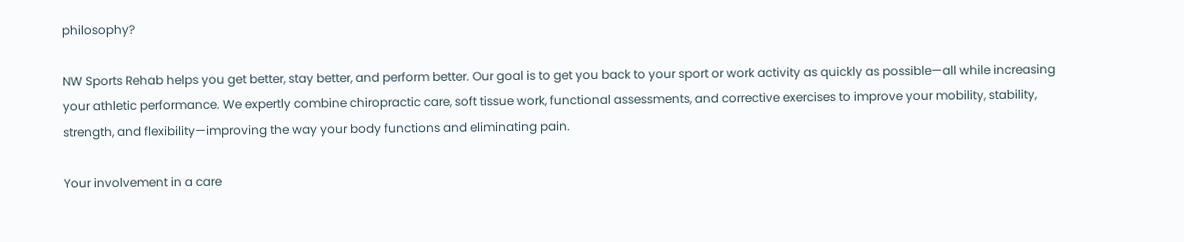philosophy?

NW Sports Rehab helps you get better, stay better, and perform better. Our goal is to get you back to your sport or work activity as quickly as possible—all while increasing your athletic performance. We expertly combine chiropractic care, soft tissue work, functional assessments, and corrective exercises to improve your mobility, stability, strength, and flexibility—improving the way your body functions and eliminating pain.

Your involvement in a care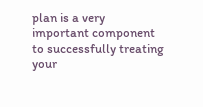plan is a very important component to successfully treating your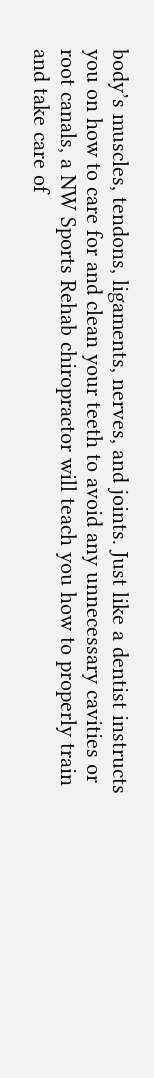body’s muscles, tendons, ligaments, nerves, and joints. Just like a dentist instructs you on how to care for and clean your teeth to avoid any unnecessary cavities or root canals, a NW Sports Rehab chiropractor will teach you how to properly train and take care of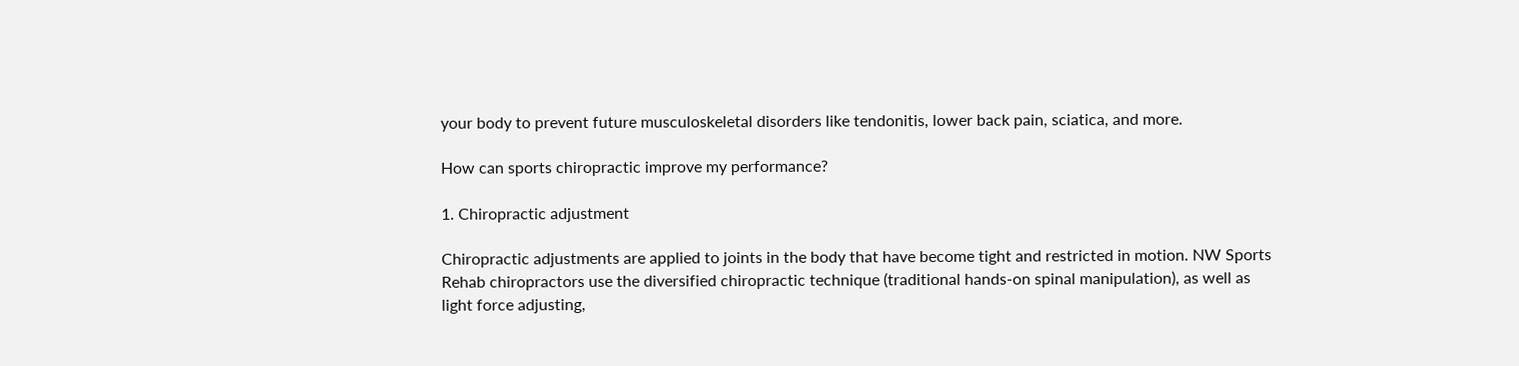your body to prevent future musculoskeletal disorders like tendonitis, lower back pain, sciatica, and more.

How can sports chiropractic improve my performance?

1. Chiropractic adjustment

Chiropractic adjustments are applied to joints in the body that have become tight and restricted in motion. NW Sports Rehab chiropractors use the diversified chiropractic technique (traditional hands-on spinal manipulation), as well as light force adjusting,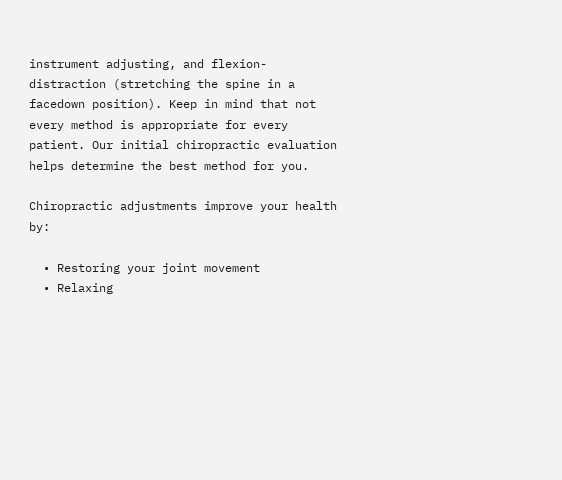instrument adjusting, and flexion-distraction (stretching the spine in a facedown position). Keep in mind that not every method is appropriate for every patient. Our initial chiropractic evaluation helps determine the best method for you.

Chiropractic adjustments improve your health by:

  • Restoring your joint movement
  • Relaxing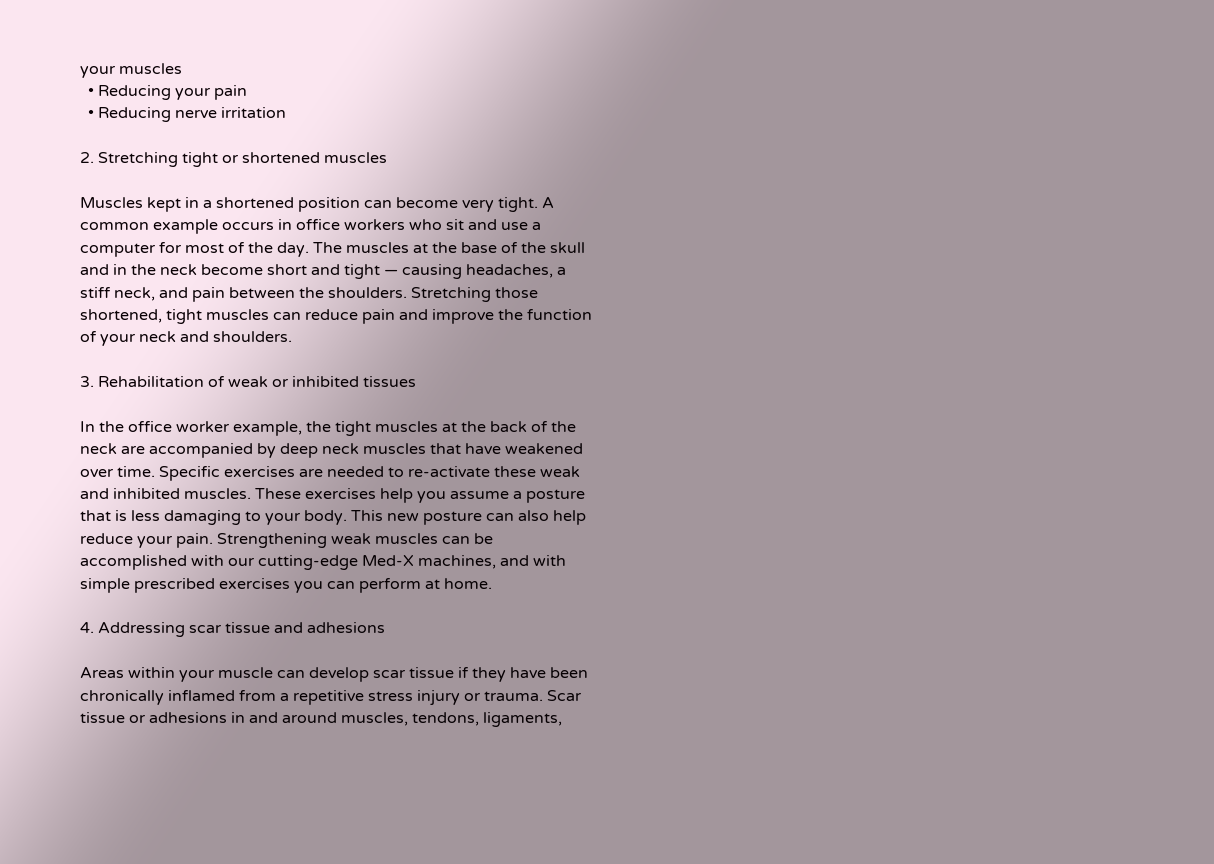your muscles
  • Reducing your pain
  • Reducing nerve irritation

2. Stretching tight or shortened muscles

Muscles kept in a shortened position can become very tight. A common example occurs in office workers who sit and use a computer for most of the day. The muscles at the base of the skull and in the neck become short and tight — causing headaches, a stiff neck, and pain between the shoulders. Stretching those shortened, tight muscles can reduce pain and improve the function of your neck and shoulders.

3. Rehabilitation of weak or inhibited tissues

In the office worker example, the tight muscles at the back of the neck are accompanied by deep neck muscles that have weakened over time. Specific exercises are needed to re-activate these weak and inhibited muscles. These exercises help you assume a posture that is less damaging to your body. This new posture can also help reduce your pain. Strengthening weak muscles can be accomplished with our cutting-edge Med-X machines, and with simple prescribed exercises you can perform at home.

4. Addressing scar tissue and adhesions

Areas within your muscle can develop scar tissue if they have been chronically inflamed from a repetitive stress injury or trauma. Scar tissue or adhesions in and around muscles, tendons, ligaments,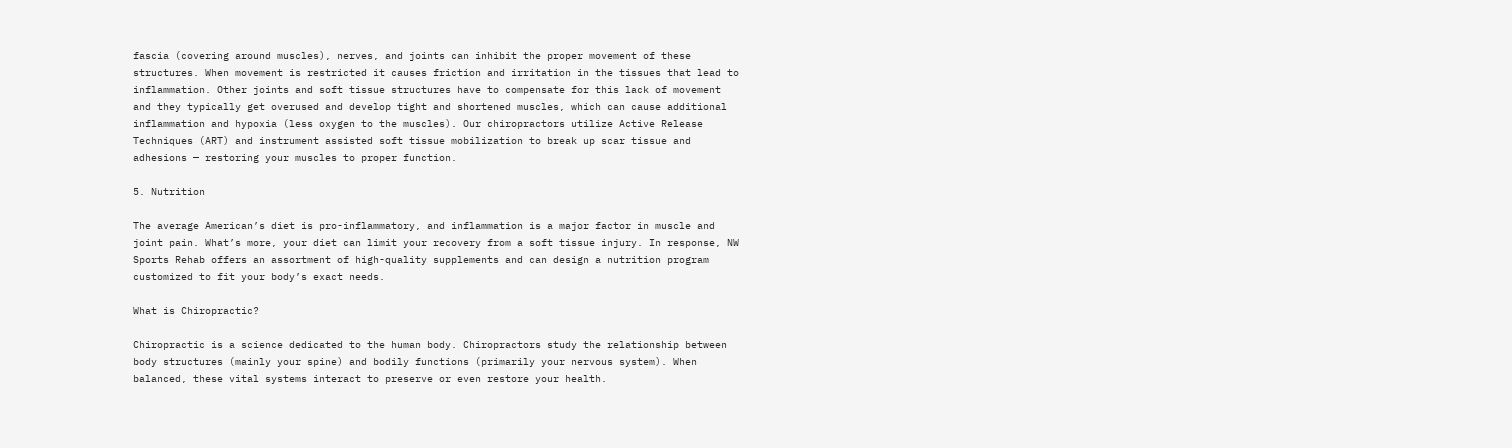fascia (covering around muscles), nerves, and joints can inhibit the proper movement of these structures. When movement is restricted it causes friction and irritation in the tissues that lead to inflammation. Other joints and soft tissue structures have to compensate for this lack of movement and they typically get overused and develop tight and shortened muscles, which can cause additional inflammation and hypoxia (less oxygen to the muscles). Our chiropractors utilize Active Release Techniques (ART) and instrument assisted soft tissue mobilization to break up scar tissue and adhesions — restoring your muscles to proper function.

5. Nutrition

The average American’s diet is pro-inflammatory, and inflammation is a major factor in muscle and joint pain. What’s more, your diet can limit your recovery from a soft tissue injury. In response, NW Sports Rehab offers an assortment of high-quality supplements and can design a nutrition program customized to fit your body’s exact needs.

What is Chiropractic?

Chiropractic is a science dedicated to the human body. Chiropractors study the relationship between body structures (mainly your spine) and bodily functions (primarily your nervous system). When balanced, these vital systems interact to preserve or even restore your health.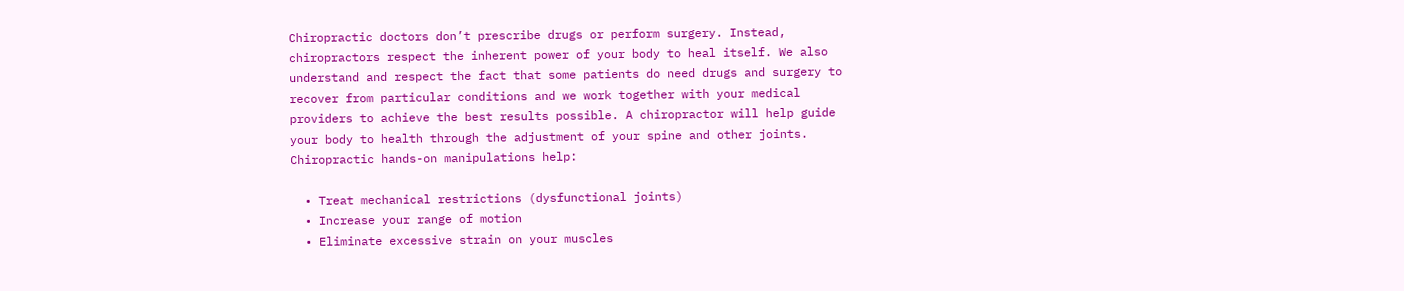Chiropractic doctors don’t prescribe drugs or perform surgery. Instead, chiropractors respect the inherent power of your body to heal itself. We also understand and respect the fact that some patients do need drugs and surgery to recover from particular conditions and we work together with your medical providers to achieve the best results possible. A chiropractor will help guide your body to health through the adjustment of your spine and other joints. Chiropractic hands-on manipulations help:

  • Treat mechanical restrictions (dysfunctional joints)
  • Increase your range of motion
  • Eliminate excessive strain on your muscles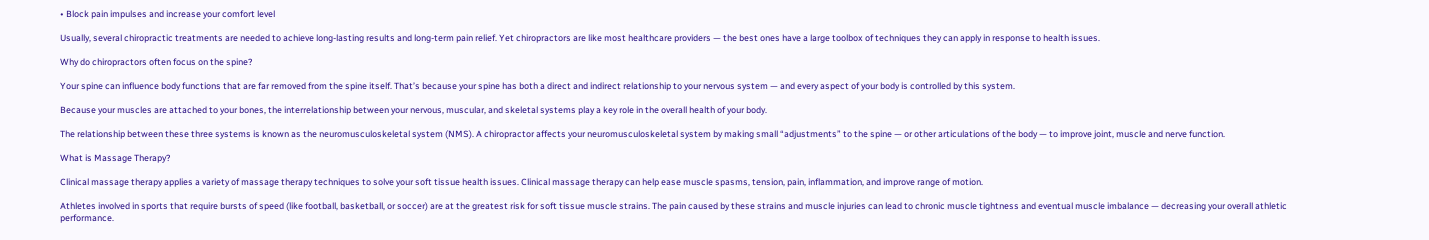• Block pain impulses and increase your comfort level

Usually, several chiropractic treatments are needed to achieve long-lasting results and long-term pain relief. Yet chiropractors are like most healthcare providers — the best ones have a large toolbox of techniques they can apply in response to health issues.

Why do chiropractors often focus on the spine?

Your spine can influence body functions that are far removed from the spine itself. That’s because your spine has both a direct and indirect relationship to your nervous system — and every aspect of your body is controlled by this system.

Because your muscles are attached to your bones, the interrelationship between your nervous, muscular, and skeletal systems play a key role in the overall health of your body.

The relationship between these three systems is known as the neuromusculoskeletal system (NMS). A chiropractor affects your neuromusculoskeletal system by making small “adjustments” to the spine — or other articulations of the body — to improve joint, muscle and nerve function.

What is Massage Therapy?

Clinical massage therapy applies a variety of massage therapy techniques to solve your soft tissue health issues. Clinical massage therapy can help ease muscle spasms, tension, pain, inflammation, and improve range of motion.

Athletes involved in sports that require bursts of speed (like football, basketball, or soccer) are at the greatest risk for soft tissue muscle strains. The pain caused by these strains and muscle injuries can lead to chronic muscle tightness and eventual muscle imbalance — decreasing your overall athletic performance.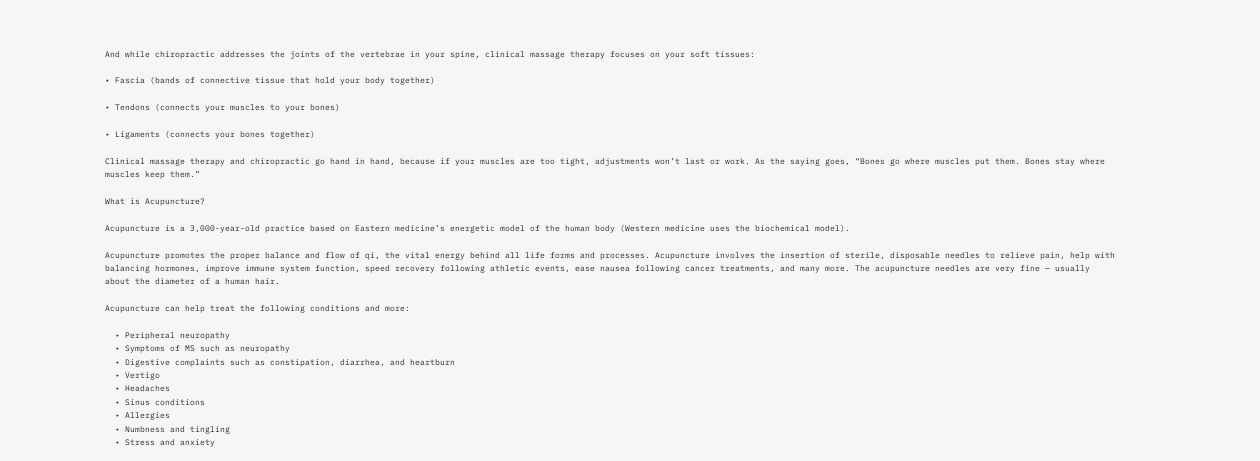And while chiropractic addresses the joints of the vertebrae in your spine, clinical massage therapy focuses on your soft tissues:

• Fascia (bands of connective tissue that hold your body together)

• Tendons (connects your muscles to your bones)

• Ligaments (connects your bones together)

Clinical massage therapy and chiropractic go hand in hand, because if your muscles are too tight, adjustments won’t last or work. As the saying goes, “Bones go where muscles put them. Bones stay where muscles keep them.”

What is Acupuncture?

Acupuncture is a 3,000-year-old practice based on Eastern medicine’s energetic model of the human body (Western medicine uses the biochemical model).

Acupuncture promotes the proper balance and flow of qi, the vital energy behind all life forms and processes. Acupuncture involves the insertion of sterile, disposable needles to relieve pain, help with balancing hormones, improve immune system function, speed recovery following athletic events, ease nausea following cancer treatments, and many more. The acupuncture needles are very fine — usually about the diameter of a human hair.

Acupuncture can help treat the following conditions and more:

  • Peripheral neuropathy
  • Symptoms of MS such as neuropathy
  • Digestive complaints such as constipation, diarrhea, and heartburn
  • Vertigo
  • Headaches
  • Sinus conditions
  • Allergies
  • Numbness and tingling
  • Stress and anxiety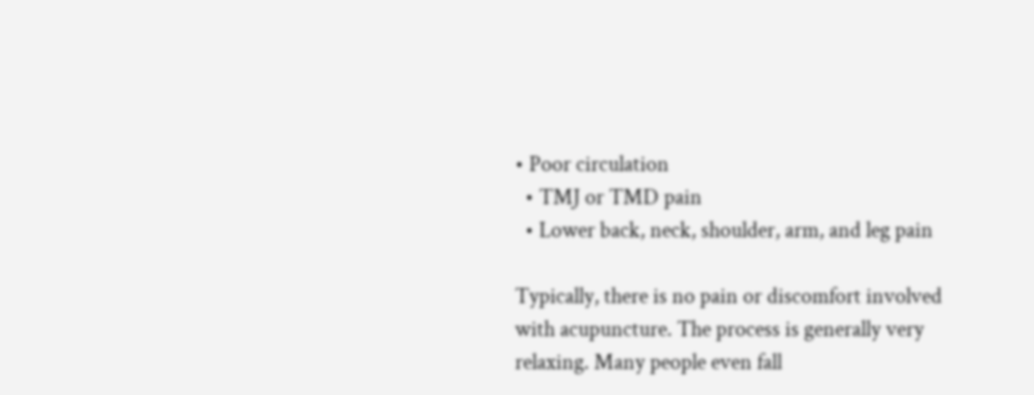• Poor circulation
  • TMJ or TMD pain
  • Lower back, neck, shoulder, arm, and leg pain

Typically, there is no pain or discomfort involved with acupuncture. The process is generally very relaxing. Many people even fall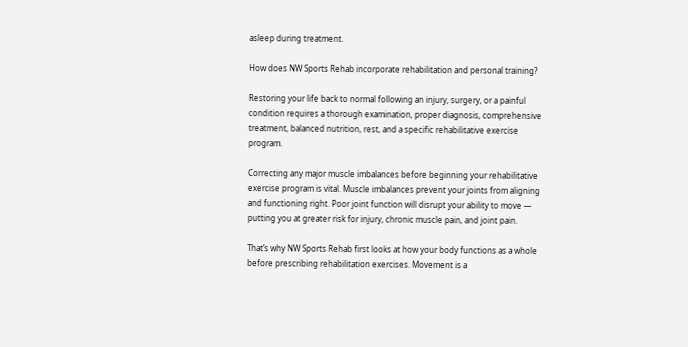asleep during treatment.

How does NW Sports Rehab incorporate rehabilitation and personal training?

Restoring your life back to normal following an injury, surgery, or a painful condition requires a thorough examination, proper diagnosis, comprehensive treatment, balanced nutrition, rest, and a specific rehabilitative exercise program.

Correcting any major muscle imbalances before beginning your rehabilitative exercise program is vital. Muscle imbalances prevent your joints from aligning and functioning right. Poor joint function will disrupt your ability to move — putting you at greater risk for injury, chronic muscle pain, and joint pain.

That’s why NW Sports Rehab first looks at how your body functions as a whole before prescribing rehabilitation exercises. Movement is a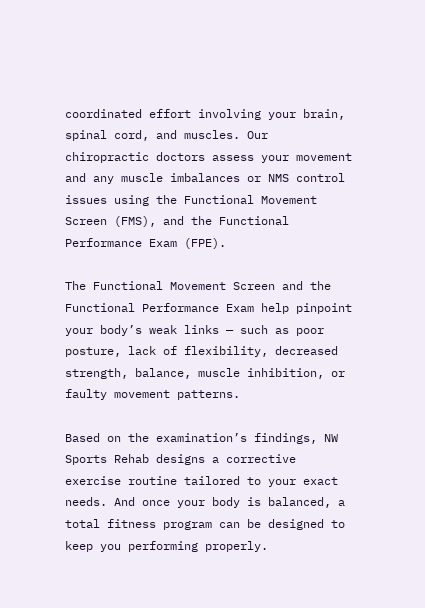coordinated effort involving your brain, spinal cord, and muscles. Our chiropractic doctors assess your movement and any muscle imbalances or NMS control issues using the Functional Movement Screen (FMS), and the Functional Performance Exam (FPE).

The Functional Movement Screen and the Functional Performance Exam help pinpoint your body’s weak links — such as poor posture, lack of flexibility, decreased strength, balance, muscle inhibition, or faulty movement patterns.

Based on the examination’s findings, NW Sports Rehab designs a corrective exercise routine tailored to your exact needs. And once your body is balanced, a total fitness program can be designed to keep you performing properly.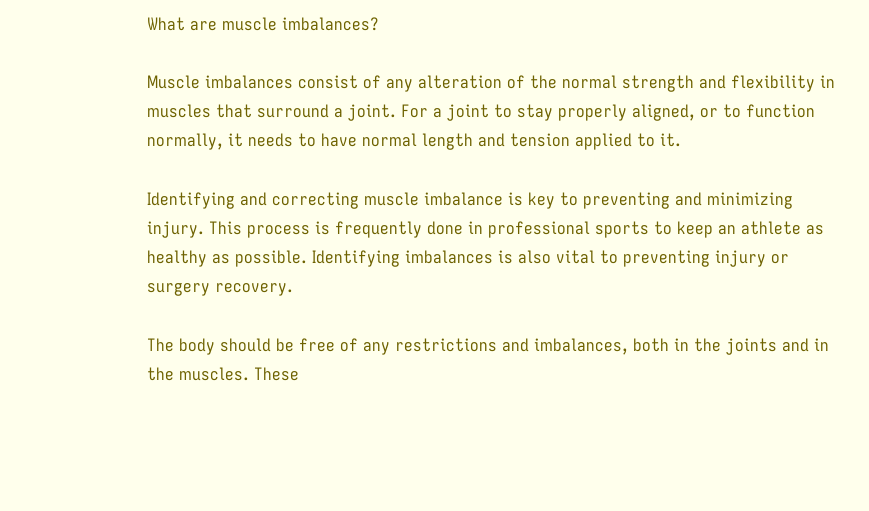What are muscle imbalances?

Muscle imbalances consist of any alteration of the normal strength and flexibility in muscles that surround a joint. For a joint to stay properly aligned, or to function normally, it needs to have normal length and tension applied to it.

Identifying and correcting muscle imbalance is key to preventing and minimizing injury. This process is frequently done in professional sports to keep an athlete as healthy as possible. Identifying imbalances is also vital to preventing injury or surgery recovery.

The body should be free of any restrictions and imbalances, both in the joints and in the muscles. These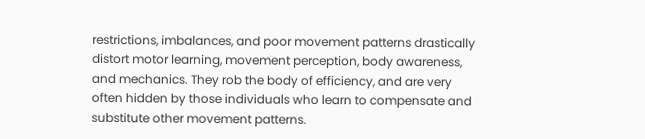restrictions, imbalances, and poor movement patterns drastically distort motor learning, movement perception, body awareness, and mechanics. They rob the body of efficiency, and are very often hidden by those individuals who learn to compensate and substitute other movement patterns.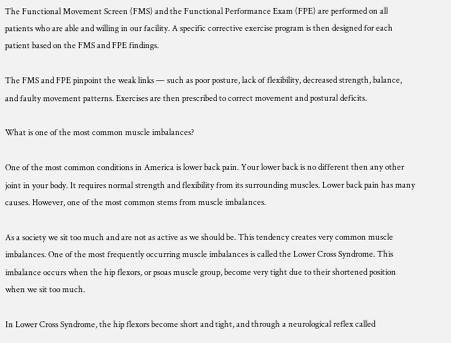The Functional Movement Screen (FMS) and the Functional Performance Exam (FPE) are performed on all patients who are able and willing in our facility. A specific corrective exercise program is then designed for each patient based on the FMS and FPE findings.

The FMS and FPE pinpoint the weak links — such as poor posture, lack of flexibility, decreased strength, balance, and faulty movement patterns. Exercises are then prescribed to correct movement and postural deficits.

What is one of the most common muscle imbalances?

One of the most common conditions in America is lower back pain. Your lower back is no different then any other joint in your body. It requires normal strength and flexibility from its surrounding muscles. Lower back pain has many causes. However, one of the most common stems from muscle imbalances.

As a society we sit too much and are not as active as we should be. This tendency creates very common muscle imbalances. One of the most frequently occurring muscle imbalances is called the Lower Cross Syndrome. This imbalance occurs when the hip flexors, or psoas muscle group, become very tight due to their shortened position when we sit too much.

In Lower Cross Syndrome, the hip flexors become short and tight, and through a neurological reflex called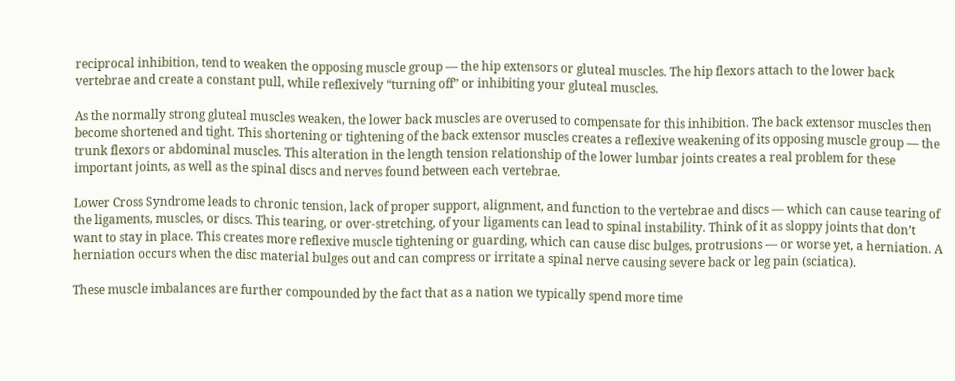reciprocal inhibition, tend to weaken the opposing muscle group — the hip extensors or gluteal muscles. The hip flexors attach to the lower back vertebrae and create a constant pull, while reflexively “turning off” or inhibiting your gluteal muscles.

As the normally strong gluteal muscles weaken, the lower back muscles are overused to compensate for this inhibition. The back extensor muscles then become shortened and tight. This shortening or tightening of the back extensor muscles creates a reflexive weakening of its opposing muscle group — the trunk flexors or abdominal muscles. This alteration in the length tension relationship of the lower lumbar joints creates a real problem for these important joints, as well as the spinal discs and nerves found between each vertebrae.

Lower Cross Syndrome leads to chronic tension, lack of proper support, alignment, and function to the vertebrae and discs — which can cause tearing of the ligaments, muscles, or discs. This tearing, or over-stretching, of your ligaments can lead to spinal instability. Think of it as sloppy joints that don’t want to stay in place. This creates more reflexive muscle tightening or guarding, which can cause disc bulges, protrusions — or worse yet, a herniation. A herniation occurs when the disc material bulges out and can compress or irritate a spinal nerve causing severe back or leg pain (sciatica).

These muscle imbalances are further compounded by the fact that as a nation we typically spend more time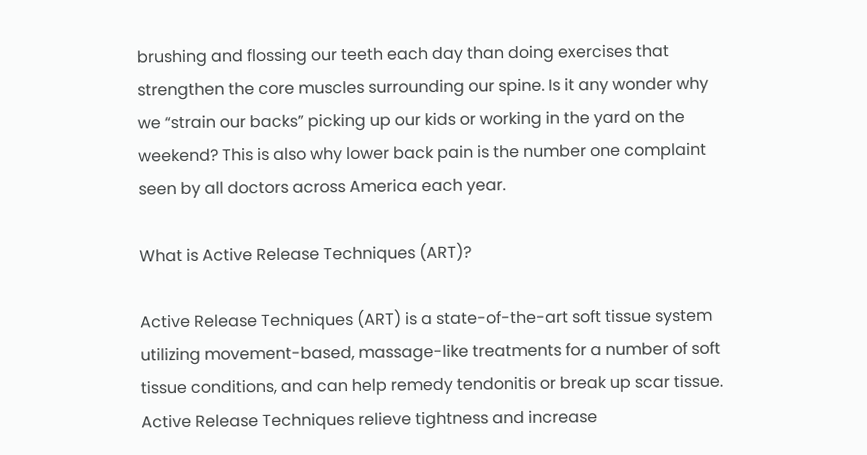brushing and flossing our teeth each day than doing exercises that strengthen the core muscles surrounding our spine. Is it any wonder why we “strain our backs” picking up our kids or working in the yard on the weekend? This is also why lower back pain is the number one complaint seen by all doctors across America each year.

What is Active Release Techniques (ART)?

Active Release Techniques (ART) is a state-of-the-art soft tissue system utilizing movement-based, massage-like treatments for a number of soft tissue conditions, and can help remedy tendonitis or break up scar tissue. Active Release Techniques relieve tightness and increase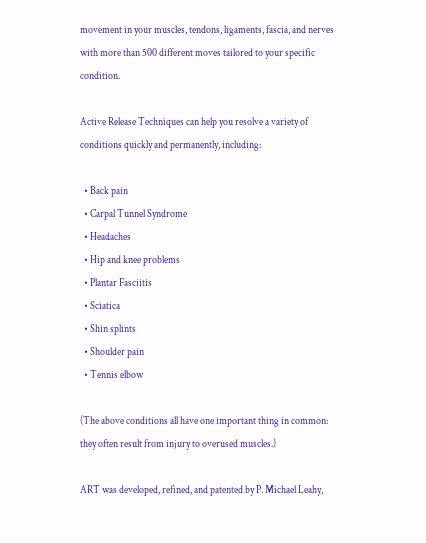movement in your muscles, tendons, ligaments, fascia, and nerves with more than 500 different moves tailored to your specific condition.

Active Release Techniques can help you resolve a variety of conditions quickly and permanently, including:

  • Back pain
  • Carpal Tunnel Syndrome
  • Headaches
  • Hip and knee problems
  • Plantar Fasciitis
  • Sciatica
  • Shin splints
  • Shoulder pain
  • Tennis elbow

(The above conditions all have one important thing in common: they often result from injury to overused muscles.)

ART was developed, refined, and patented by P. Michael Leahy,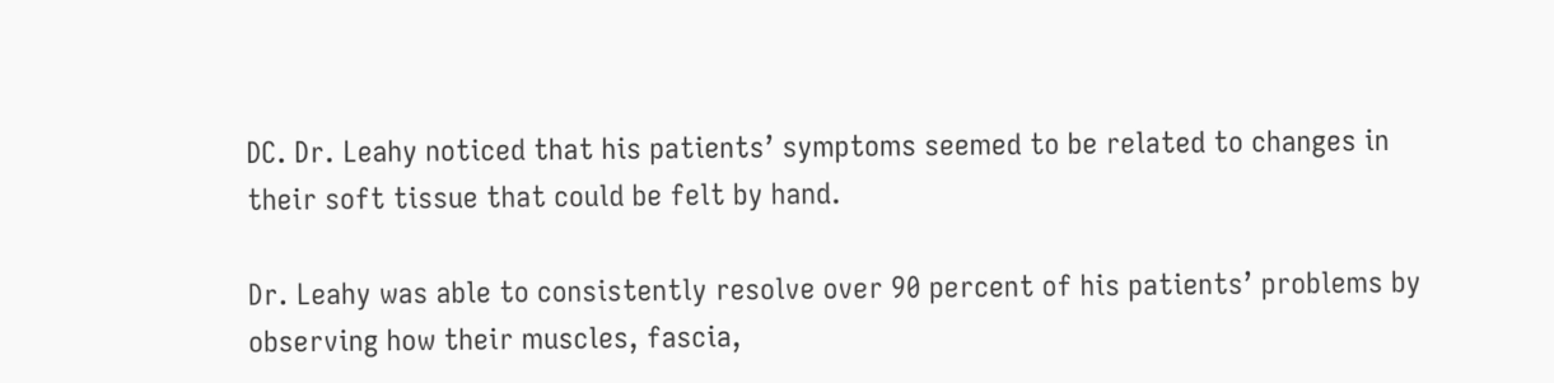DC. Dr. Leahy noticed that his patients’ symptoms seemed to be related to changes in their soft tissue that could be felt by hand.

Dr. Leahy was able to consistently resolve over 90 percent of his patients’ problems by observing how their muscles, fascia,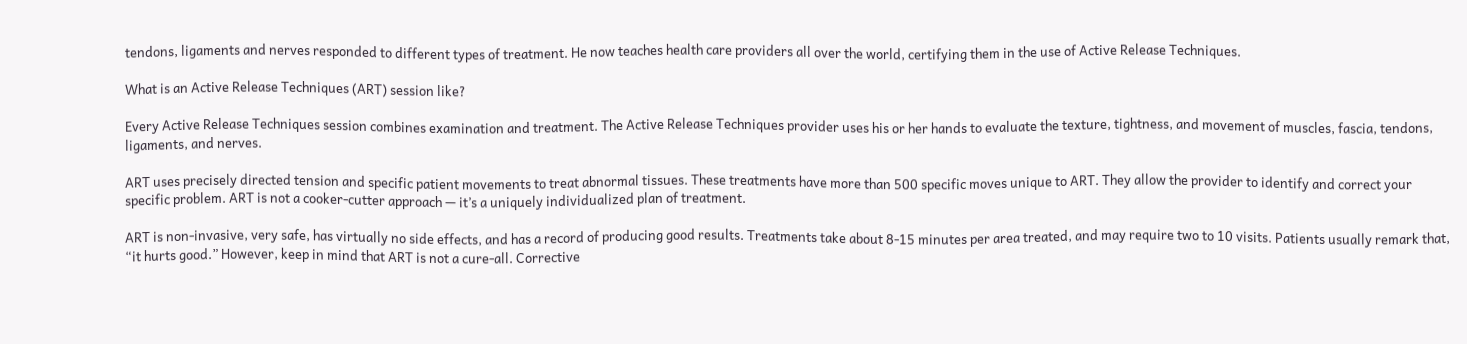tendons, ligaments and nerves responded to different types of treatment. He now teaches health care providers all over the world, certifying them in the use of Active Release Techniques.

What is an Active Release Techniques (ART) session like?

Every Active Release Techniques session combines examination and treatment. The Active Release Techniques provider uses his or her hands to evaluate the texture, tightness, and movement of muscles, fascia, tendons, ligaments, and nerves.

ART uses precisely directed tension and specific patient movements to treat abnormal tissues. These treatments have more than 500 specific moves unique to ART. They allow the provider to identify and correct your specific problem. ART is not a cooker-cutter approach — it’s a uniquely individualized plan of treatment.

ART is non-invasive, very safe, has virtually no side effects, and has a record of producing good results. Treatments take about 8-15 minutes per area treated, and may require two to 10 visits. Patients usually remark that, “it hurts good.” However, keep in mind that ART is not a cure-all. Corrective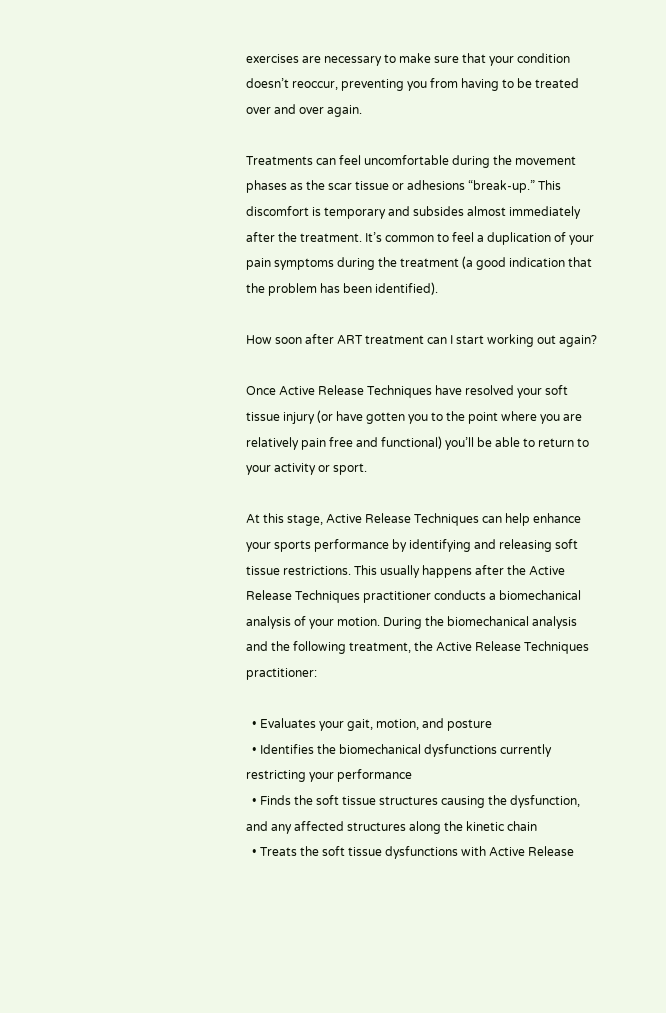exercises are necessary to make sure that your condition doesn’t reoccur, preventing you from having to be treated over and over again.

Treatments can feel uncomfortable during the movement phases as the scar tissue or adhesions “break-up.” This discomfort is temporary and subsides almost immediately after the treatment. It’s common to feel a duplication of your pain symptoms during the treatment (a good indication that the problem has been identified).

How soon after ART treatment can I start working out again?

Once Active Release Techniques have resolved your soft tissue injury (or have gotten you to the point where you are relatively pain free and functional) you’ll be able to return to your activity or sport.

At this stage, Active Release Techniques can help enhance your sports performance by identifying and releasing soft tissue restrictions. This usually happens after the Active Release Techniques practitioner conducts a biomechanical analysis of your motion. During the biomechanical analysis and the following treatment, the Active Release Techniques practitioner:

  • Evaluates your gait, motion, and posture
  • Identifies the biomechanical dysfunctions currently restricting your performance
  • Finds the soft tissue structures causing the dysfunction, and any affected structures along the kinetic chain
  • Treats the soft tissue dysfunctions with Active Release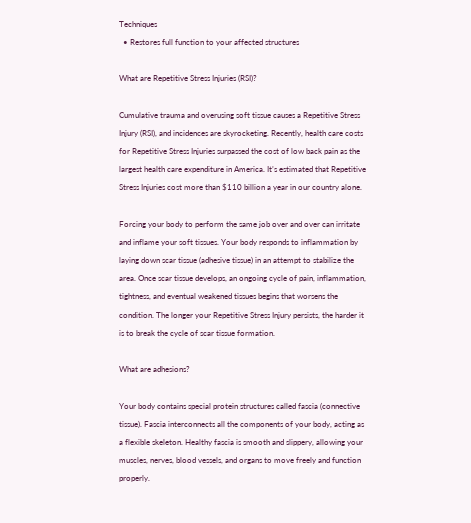Techniques
  • Restores full function to your affected structures

What are Repetitive Stress Injuries (RSI)?

Cumulative trauma and overusing soft tissue causes a Repetitive Stress Injury (RSI), and incidences are skyrocketing. Recently, health care costs for Repetitive Stress Injuries surpassed the cost of low back pain as the largest health care expenditure in America. It’s estimated that Repetitive Stress Injuries cost more than $110 billion a year in our country alone.

Forcing your body to perform the same job over and over can irritate and inflame your soft tissues. Your body responds to inflammation by laying down scar tissue (adhesive tissue) in an attempt to stabilize the area. Once scar tissue develops, an ongoing cycle of pain, inflammation, tightness, and eventual weakened tissues begins that worsens the condition. The longer your Repetitive Stress Injury persists, the harder it is to break the cycle of scar tissue formation.

What are adhesions?

Your body contains special protein structures called fascia (connective tissue). Fascia interconnects all the components of your body, acting as a flexible skeleton. Healthy fascia is smooth and slippery, allowing your muscles, nerves, blood vessels, and organs to move freely and function properly.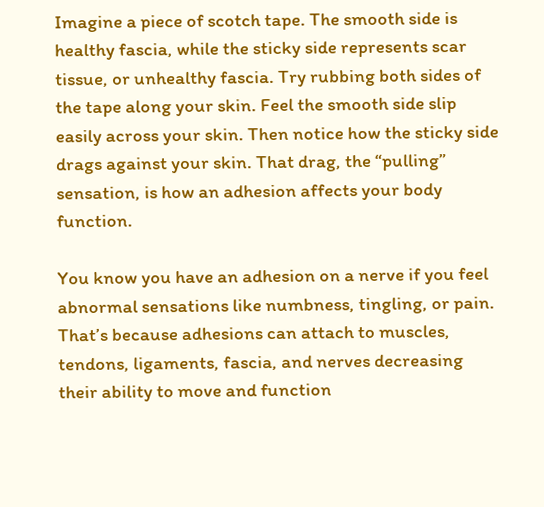Imagine a piece of scotch tape. The smooth side is healthy fascia, while the sticky side represents scar tissue, or unhealthy fascia. Try rubbing both sides of the tape along your skin. Feel the smooth side slip easily across your skin. Then notice how the sticky side drags against your skin. That drag, the “pulling” sensation, is how an adhesion affects your body function.

You know you have an adhesion on a nerve if you feel abnormal sensations like numbness, tingling, or pain. That’s because adhesions can attach to muscles, tendons, ligaments, fascia, and nerves decreasing their ability to move and function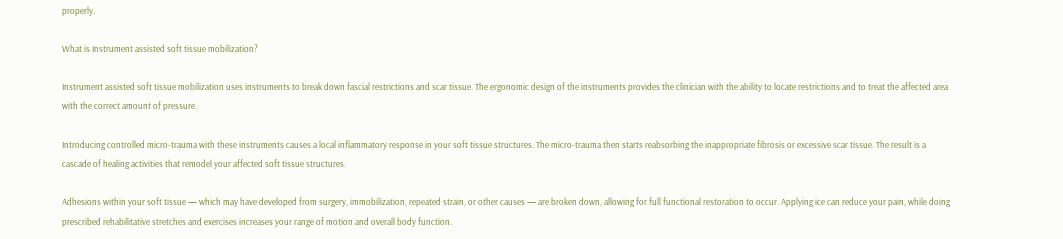properly.

What is Instrument assisted soft tissue mobilization?

Instrument assisted soft tissue mobilization uses instruments to break down fascial restrictions and scar tissue. The ergonomic design of the instruments provides the clinician with the ability to locate restrictions and to treat the affected area with the correct amount of pressure.

Introducing controlled micro-trauma with these instruments causes a local inflammatory response in your soft tissue structures. The micro-trauma then starts reabsorbing the inappropriate fibrosis or excessive scar tissue. The result is a cascade of healing activities that remodel your affected soft tissue structures.

Adhesions within your soft tissue — which may have developed from surgery, immobilization, repeated strain, or other causes — are broken down, allowing for full functional restoration to occur. Applying ice can reduce your pain, while doing prescribed rehabilitative stretches and exercises increases your range of motion and overall body function.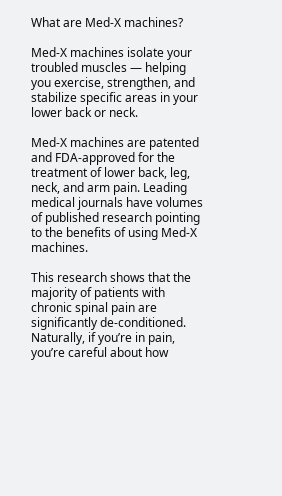What are Med-X machines?

Med-X machines isolate your troubled muscles — helping you exercise, strengthen, and stabilize specific areas in your lower back or neck.

Med-X machines are patented and FDA-approved for the treatment of lower back, leg, neck, and arm pain. Leading medical journals have volumes of published research pointing to the benefits of using Med-X machines.

This research shows that the majority of patients with chronic spinal pain are significantly de-conditioned. Naturally, if you’re in pain, you’re careful about how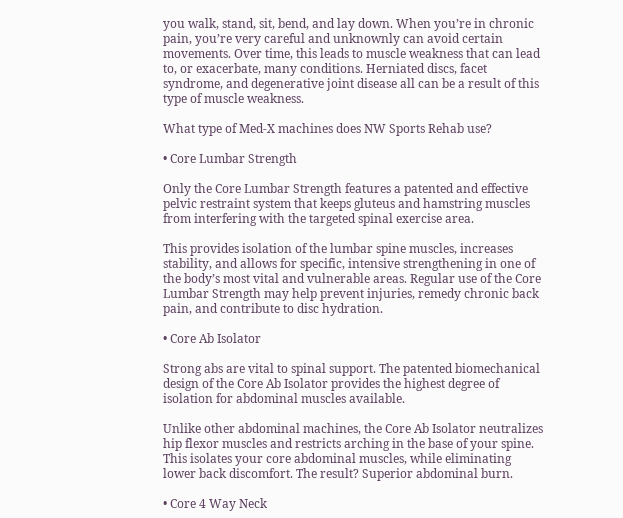you walk, stand, sit, bend, and lay down. When you’re in chronic pain, you’re very careful and unknownly can avoid certain movements. Over time, this leads to muscle weakness that can lead to, or exacerbate, many conditions. Herniated discs, facet syndrome, and degenerative joint disease all can be a result of this type of muscle weakness.

What type of Med-X machines does NW Sports Rehab use?

• Core Lumbar Strength

Only the Core Lumbar Strength features a patented and effective pelvic restraint system that keeps gluteus and hamstring muscles from interfering with the targeted spinal exercise area.

This provides isolation of the lumbar spine muscles, increases stability, and allows for specific, intensive strengthening in one of the body’s most vital and vulnerable areas. Regular use of the Core Lumbar Strength may help prevent injuries, remedy chronic back pain, and contribute to disc hydration.

• Core Ab Isolator

Strong abs are vital to spinal support. The patented biomechanical design of the Core Ab Isolator provides the highest degree of isolation for abdominal muscles available.

Unlike other abdominal machines, the Core Ab Isolator neutralizes hip flexor muscles and restricts arching in the base of your spine. This isolates your core abdominal muscles, while eliminating lower back discomfort. The result? Superior abdominal burn.

• Core 4 Way Neck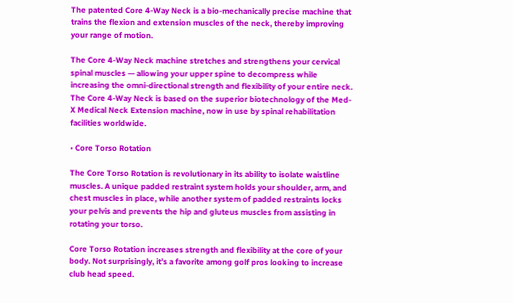The patented Core 4-Way Neck is a bio-mechanically precise machine that trains the flexion and extension muscles of the neck, thereby improving your range of motion.

The Core 4-Way Neck machine stretches and strengthens your cervical spinal muscles — allowing your upper spine to decompress while increasing the omni-directional strength and flexibility of your entire neck. The Core 4-Way Neck is based on the superior biotechnology of the Med-X Medical Neck Extension machine, now in use by spinal rehabilitation facilities worldwide.

• Core Torso Rotation

The Core Torso Rotation is revolutionary in its ability to isolate waistline muscles. A unique padded restraint system holds your shoulder, arm, and chest muscles in place, while another system of padded restraints locks your pelvis and prevents the hip and gluteus muscles from assisting in rotating your torso.

Core Torso Rotation increases strength and flexibility at the core of your body. Not surprisingly, it’s a favorite among golf pros looking to increase club head speed.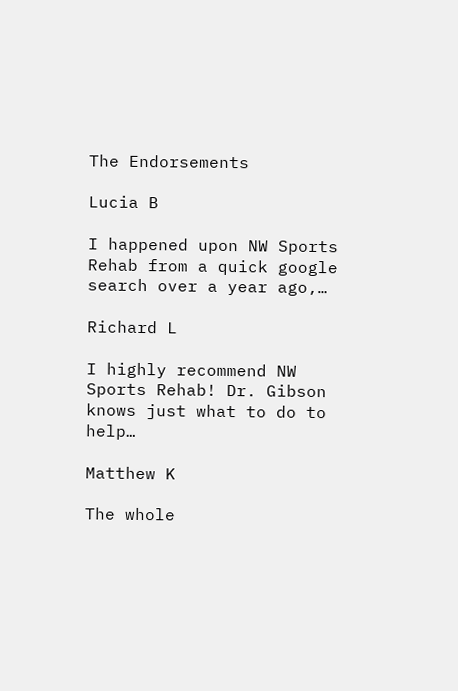The Endorsements

Lucia B

I happened upon NW Sports Rehab from a quick google search over a year ago,…

Richard L

I highly recommend NW Sports Rehab! Dr. Gibson knows just what to do to help…

Matthew K

The whole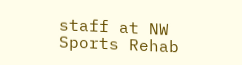staff at NW Sports Rehab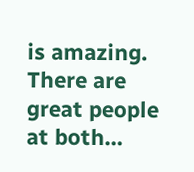is amazing. There are great people at both…